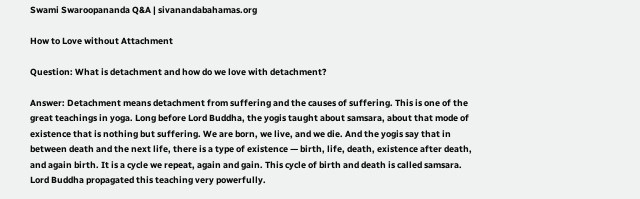Swami Swaroopananda Q&A | sivanandabahamas.org

How to Love without Attachment

Question: What is detachment and how do we love with detachment?

Answer: Detachment means detachment from suffering and the causes of suffering. This is one of the great teachings in yoga. Long before Lord Buddha, the yogis taught about samsara, about that mode of existence that is nothing but suffering. We are born, we live, and we die. And the yogis say that in between death and the next life, there is a type of existence — birth, life, death, existence after death, and again birth. It is a cycle we repeat, again and gain. This cycle of birth and death is called samsara. Lord Buddha propagated this teaching very powerfully.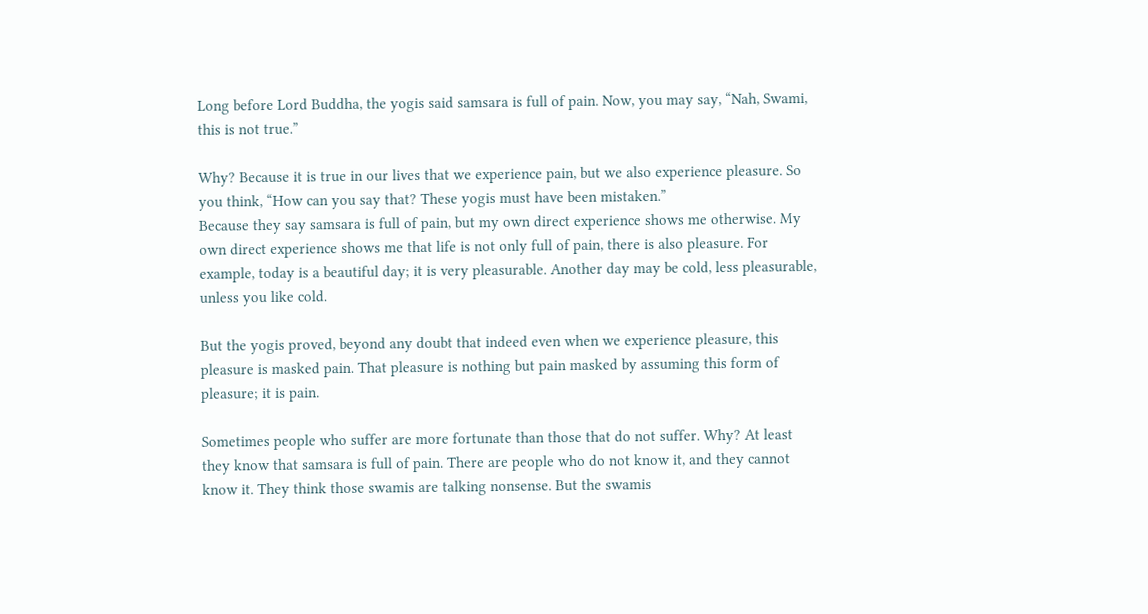Long before Lord Buddha, the yogis said samsara is full of pain. Now, you may say, “Nah, Swami, this is not true.”

Why? Because it is true in our lives that we experience pain, but we also experience pleasure. So you think, “How can you say that? These yogis must have been mistaken.”
Because they say samsara is full of pain, but my own direct experience shows me otherwise. My own direct experience shows me that life is not only full of pain, there is also pleasure. For example, today is a beautiful day; it is very pleasurable. Another day may be cold, less pleasurable, unless you like cold.

But the yogis proved, beyond any doubt that indeed even when we experience pleasure, this pleasure is masked pain. That pleasure is nothing but pain masked by assuming this form of pleasure; it is pain.

Sometimes people who suffer are more fortunate than those that do not suffer. Why? At least they know that samsara is full of pain. There are people who do not know it, and they cannot know it. They think those swamis are talking nonsense. But the swamis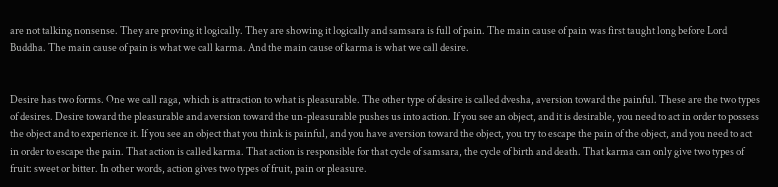are not talking nonsense. They are proving it logically. They are showing it logically and samsara is full of pain. The main cause of pain was first taught long before Lord Buddha. The main cause of pain is what we call karma. And the main cause of karma is what we call desire.


Desire has two forms. One we call raga, which is attraction to what is pleasurable. The other type of desire is called dvesha, aversion toward the painful. These are the two types of desires. Desire toward the pleasurable and aversion toward the un-pleasurable pushes us into action. If you see an object, and it is desirable, you need to act in order to possess the object and to experience it. If you see an object that you think is painful, and you have aversion toward the object, you try to escape the pain of the object, and you need to act in order to escape the pain. That action is called karma. That action is responsible for that cycle of samsara, the cycle of birth and death. That karma can only give two types of fruit: sweet or bitter. In other words, action gives two types of fruit, pain or pleasure.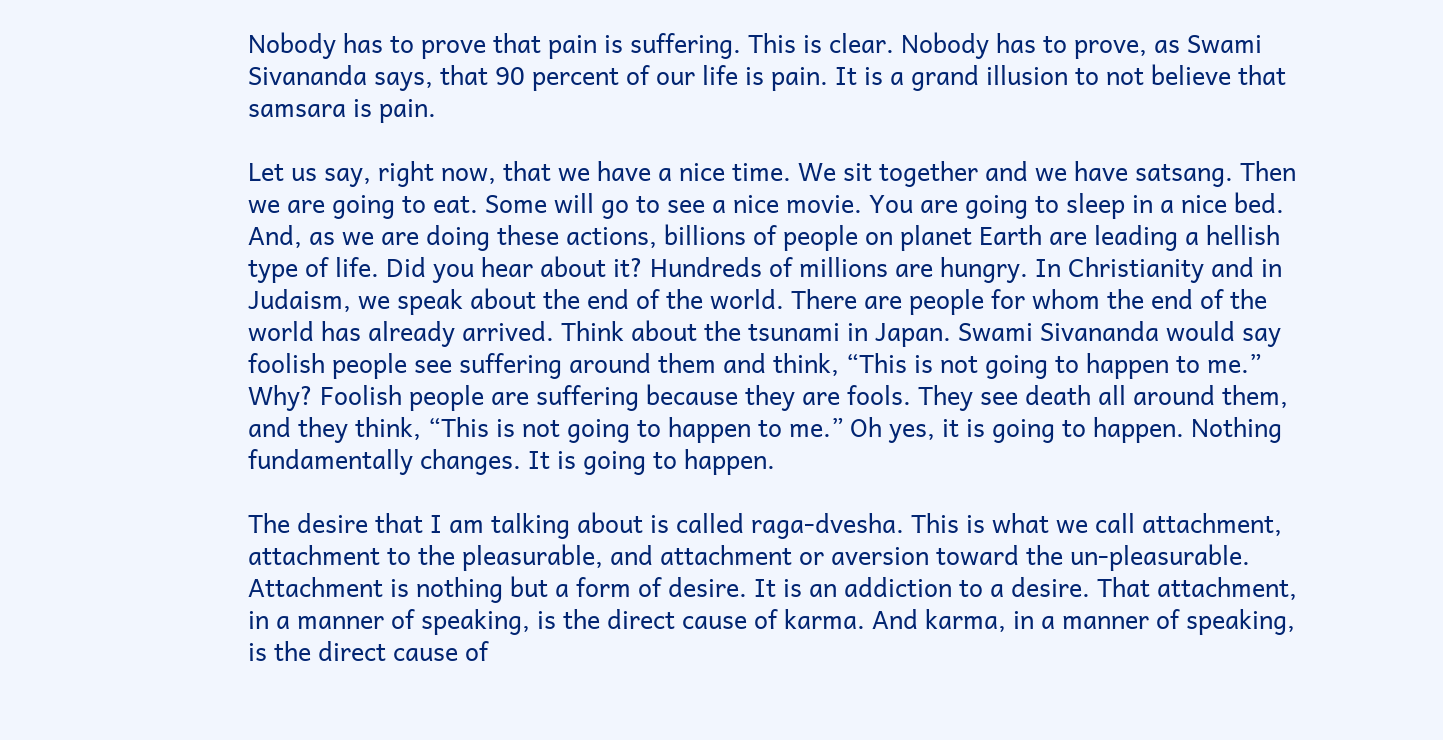Nobody has to prove that pain is suffering. This is clear. Nobody has to prove, as Swami Sivananda says, that 90 percent of our life is pain. It is a grand illusion to not believe that samsara is pain.

Let us say, right now, that we have a nice time. We sit together and we have satsang. Then we are going to eat. Some will go to see a nice movie. You are going to sleep in a nice bed. And, as we are doing these actions, billions of people on planet Earth are leading a hellish type of life. Did you hear about it? Hundreds of millions are hungry. In Christianity and in Judaism, we speak about the end of the world. There are people for whom the end of the world has already arrived. Think about the tsunami in Japan. Swami Sivananda would say foolish people see suffering around them and think, “This is not going to happen to me.” Why? Foolish people are suffering because they are fools. They see death all around them, and they think, “This is not going to happen to me.” Oh yes, it is going to happen. Nothing fundamentally changes. It is going to happen.

The desire that I am talking about is called raga-dvesha. This is what we call attachment, attachment to the pleasurable, and attachment or aversion toward the un-pleasurable. Attachment is nothing but a form of desire. It is an addiction to a desire. That attachment, in a manner of speaking, is the direct cause of karma. And karma, in a manner of speaking, is the direct cause of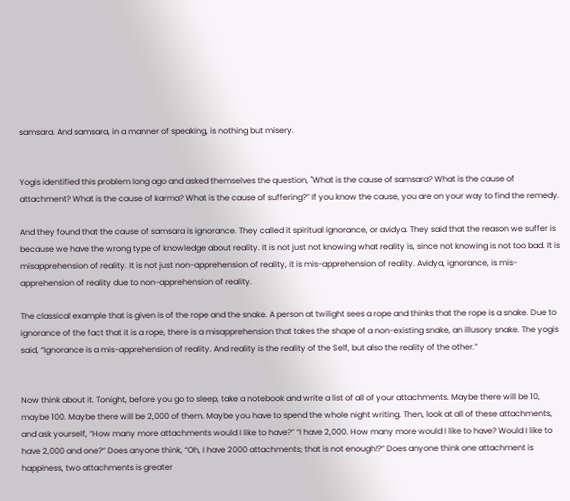samsara. And samsara, in a manner of speaking, is nothing but misery.


Yogis identified this problem long ago and asked themselves the question, "What is the cause of samsara? What is the cause of attachment? What is the cause of karma? What is the cause of suffering?” If you know the cause, you are on your way to find the remedy.

And they found that the cause of samsara is ignorance. They called it spiritual ignorance, or avidya. They said that the reason we suffer is because we have the wrong type of knowledge about reality. It is not just not knowing what reality is, since not knowing is not too bad. It is misapprehension of reality. It is not just non-apprehension of reality, it is mis-apprehension of reality. Avidya, ignorance, is mis-apprehension of reality due to non-apprehension of reality.

The classical example that is given is of the rope and the snake. A person at twilight sees a rope and thinks that the rope is a snake. Due to ignorance of the fact that it is a rope, there is a misapprehension that takes the shape of a non-existing snake, an illusory snake. The yogis said, “Ignorance is a mis-apprehension of reality. And reality is the reality of the Self, but also the reality of the other.”


Now think about it. Tonight, before you go to sleep, take a notebook and write a list of all of your attachments. Maybe there will be 10, maybe 100. Maybe there will be 2,000 of them. Maybe you have to spend the whole night writing. Then, look at all of these attachments, and ask yourself, “How many more attachments would I like to have?” “I have 2,000. How many more would I like to have? Would I like to have 2,000 and one?” Does anyone think, “Oh, I have 2000 attachments; that is not enough!?” Does anyone think one attachment is happiness, two attachments is greater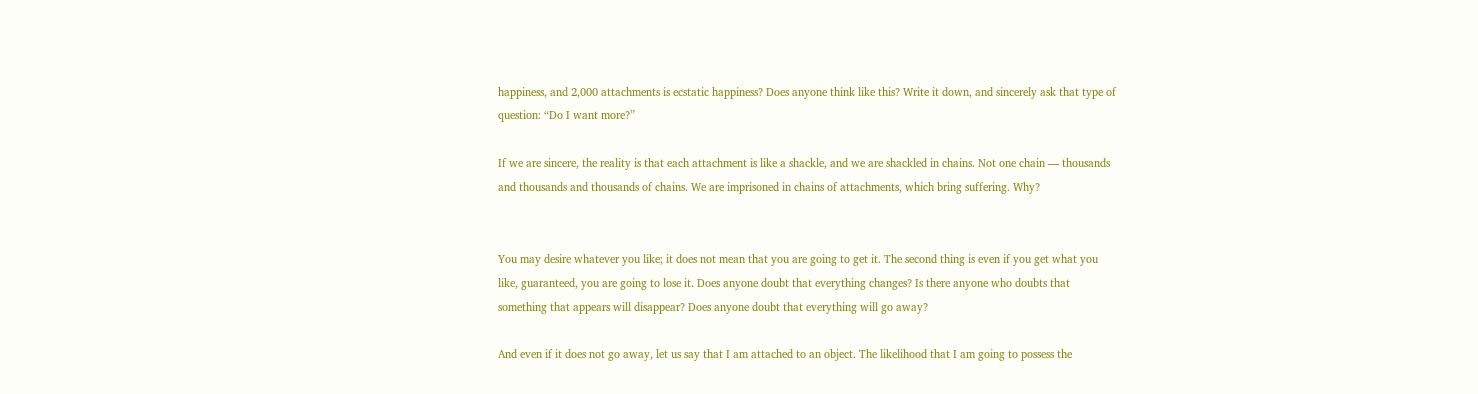happiness, and 2,000 attachments is ecstatic happiness? Does anyone think like this? Write it down, and sincerely ask that type of question: “Do I want more?”

If we are sincere, the reality is that each attachment is like a shackle, and we are shackled in chains. Not one chain — thousands and thousands and thousands of chains. We are imprisoned in chains of attachments, which bring suffering. Why?


You may desire whatever you like; it does not mean that you are going to get it. The second thing is even if you get what you like, guaranteed, you are going to lose it. Does anyone doubt that everything changes? Is there anyone who doubts that something that appears will disappear? Does anyone doubt that everything will go away?

And even if it does not go away, let us say that I am attached to an object. The likelihood that I am going to possess the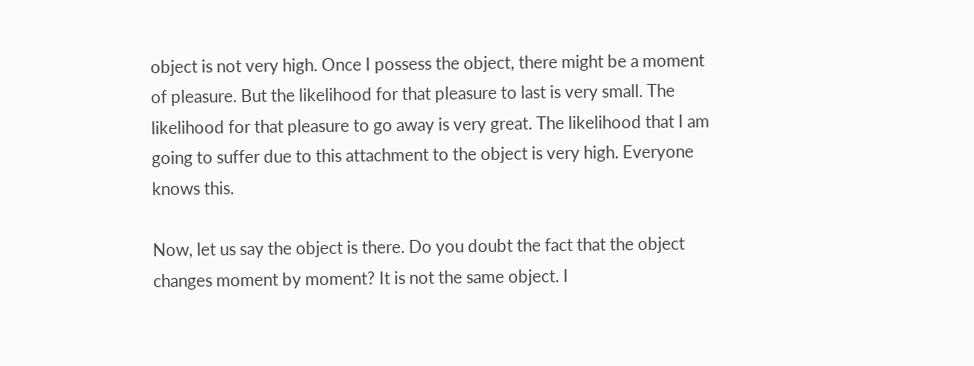object is not very high. Once I possess the object, there might be a moment of pleasure. But the likelihood for that pleasure to last is very small. The likelihood for that pleasure to go away is very great. The likelihood that I am going to suffer due to this attachment to the object is very high. Everyone knows this.

Now, let us say the object is there. Do you doubt the fact that the object changes moment by moment? It is not the same object. I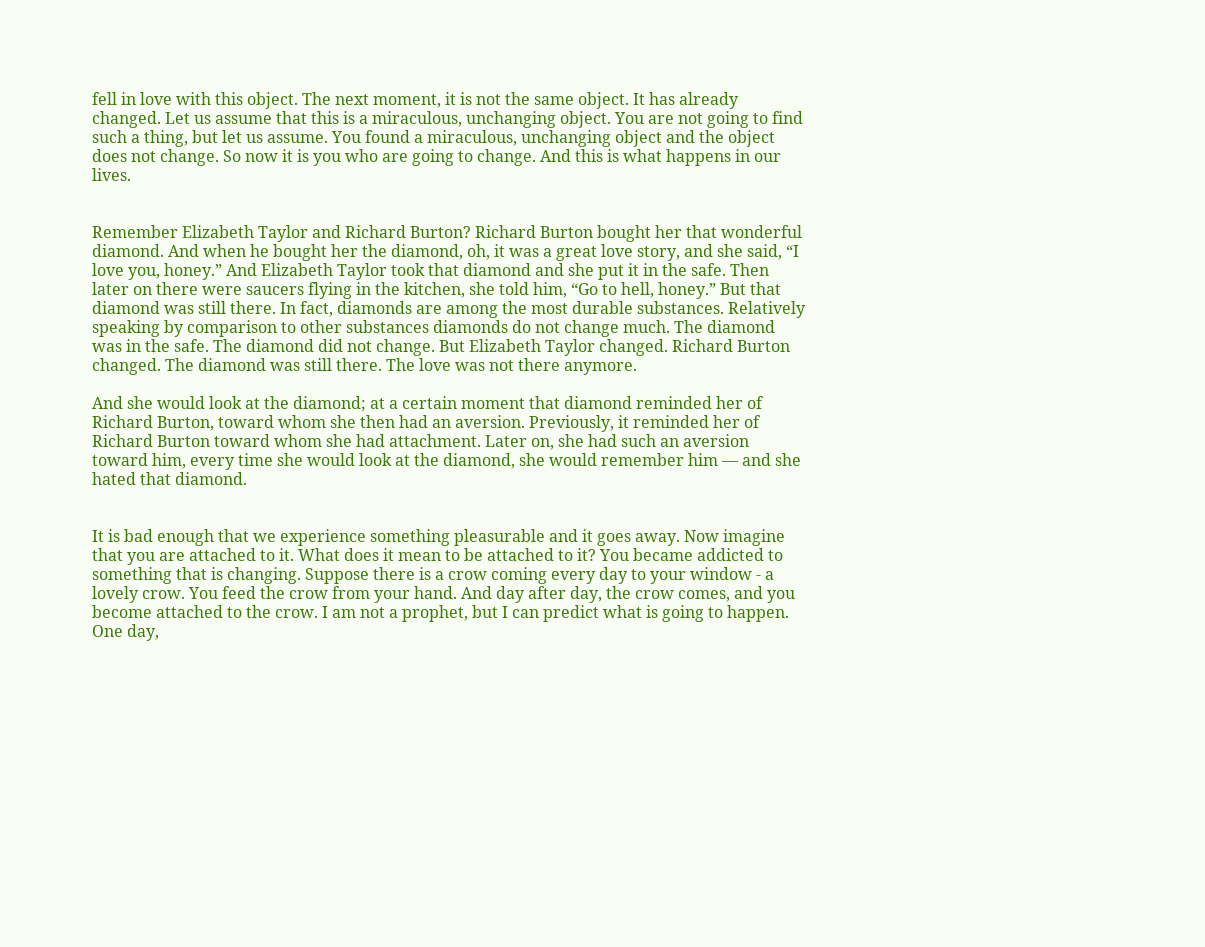fell in love with this object. The next moment, it is not the same object. It has already changed. Let us assume that this is a miraculous, unchanging object. You are not going to find such a thing, but let us assume. You found a miraculous, unchanging object and the object does not change. So now it is you who are going to change. And this is what happens in our lives.


Remember Elizabeth Taylor and Richard Burton? Richard Burton bought her that wonderful diamond. And when he bought her the diamond, oh, it was a great love story, and she said, “I love you, honey.” And Elizabeth Taylor took that diamond and she put it in the safe. Then later on there were saucers flying in the kitchen, she told him, “Go to hell, honey.” But that diamond was still there. In fact, diamonds are among the most durable substances. Relatively speaking by comparison to other substances diamonds do not change much. The diamond was in the safe. The diamond did not change. But Elizabeth Taylor changed. Richard Burton changed. The diamond was still there. The love was not there anymore.

And she would look at the diamond; at a certain moment that diamond reminded her of Richard Burton, toward whom she then had an aversion. Previously, it reminded her of Richard Burton toward whom she had attachment. Later on, she had such an aversion toward him, every time she would look at the diamond, she would remember him — and she hated that diamond.


It is bad enough that we experience something pleasurable and it goes away. Now imagine that you are attached to it. What does it mean to be attached to it? You became addicted to something that is changing. Suppose there is a crow coming every day to your window - a lovely crow. You feed the crow from your hand. And day after day, the crow comes, and you become attached to the crow. I am not a prophet, but I can predict what is going to happen. One day,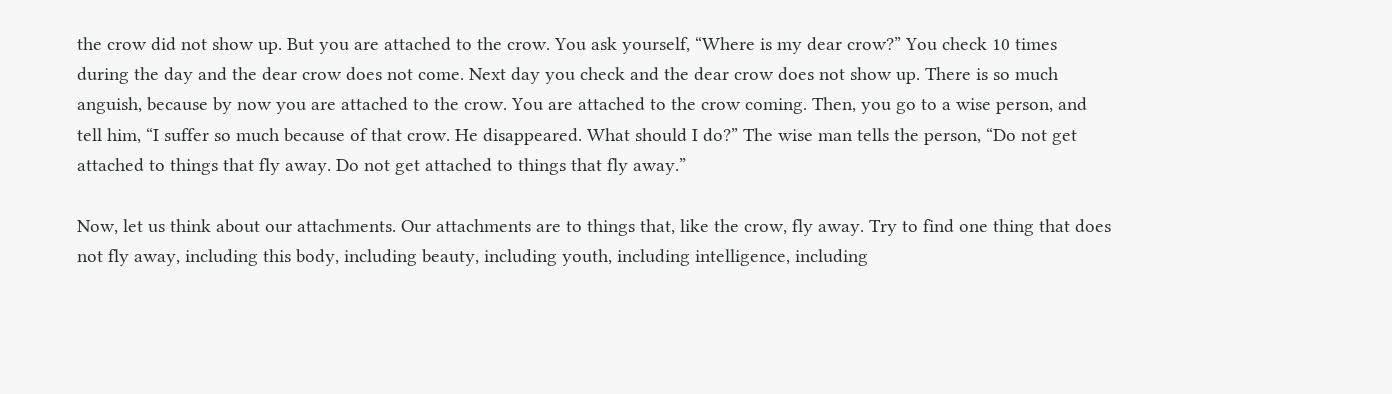the crow did not show up. But you are attached to the crow. You ask yourself, “Where is my dear crow?” You check 10 times during the day and the dear crow does not come. Next day you check and the dear crow does not show up. There is so much anguish, because by now you are attached to the crow. You are attached to the crow coming. Then, you go to a wise person, and tell him, “I suffer so much because of that crow. He disappeared. What should I do?” The wise man tells the person, “Do not get attached to things that fly away. Do not get attached to things that fly away.”

Now, let us think about our attachments. Our attachments are to things that, like the crow, fly away. Try to find one thing that does not fly away, including this body, including beauty, including youth, including intelligence, including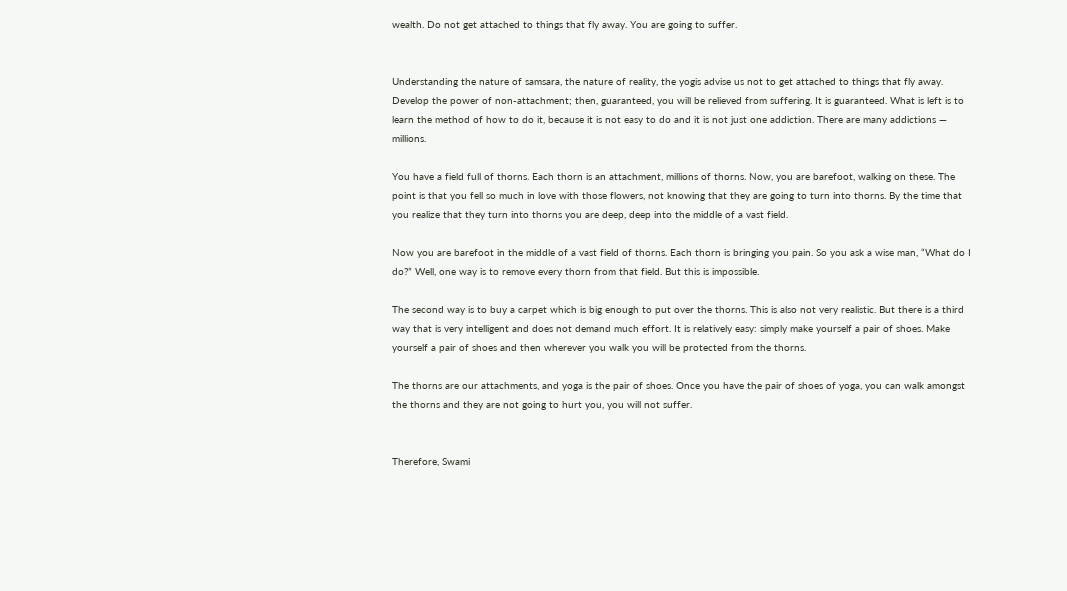wealth. Do not get attached to things that fly away. You are going to suffer.


Understanding the nature of samsara, the nature of reality, the yogis advise us not to get attached to things that fly away. Develop the power of non-attachment; then, guaranteed, you will be relieved from suffering. It is guaranteed. What is left is to learn the method of how to do it, because it is not easy to do and it is not just one addiction. There are many addictions — millions.

You have a field full of thorns. Each thorn is an attachment, millions of thorns. Now, you are barefoot, walking on these. The point is that you fell so much in love with those flowers, not knowing that they are going to turn into thorns. By the time that you realize that they turn into thorns you are deep, deep into the middle of a vast field.

Now you are barefoot in the middle of a vast field of thorns. Each thorn is bringing you pain. So you ask a wise man, “What do I do?” Well, one way is to remove every thorn from that field. But this is impossible.

The second way is to buy a carpet which is big enough to put over the thorns. This is also not very realistic. But there is a third way that is very intelligent and does not demand much effort. It is relatively easy: simply make yourself a pair of shoes. Make yourself a pair of shoes and then wherever you walk you will be protected from the thorns.

The thorns are our attachments, and yoga is the pair of shoes. Once you have the pair of shoes of yoga, you can walk amongst the thorns and they are not going to hurt you, you will not suffer.


Therefore, Swami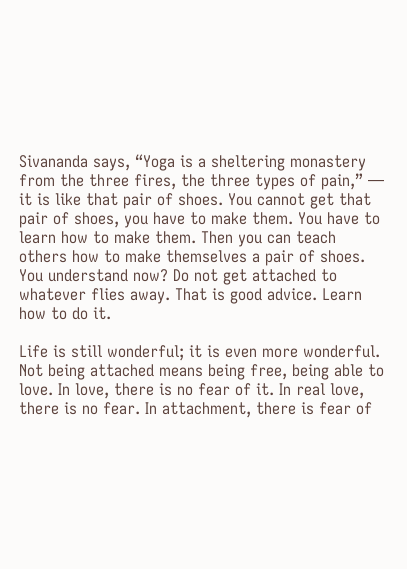Sivananda says, “Yoga is a sheltering monastery from the three fires, the three types of pain,” — it is like that pair of shoes. You cannot get that pair of shoes, you have to make them. You have to learn how to make them. Then you can teach others how to make themselves a pair of shoes. You understand now? Do not get attached to whatever flies away. That is good advice. Learn how to do it.

Life is still wonderful; it is even more wonderful. Not being attached means being free, being able to love. In love, there is no fear of it. In real love, there is no fear. In attachment, there is fear of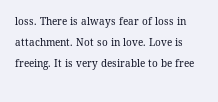loss. There is always fear of loss in attachment. Not so in love. Love is freeing. It is very desirable to be free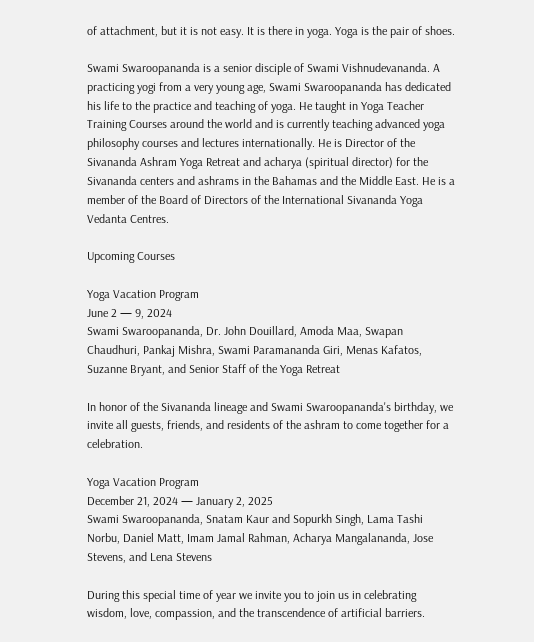of attachment, but it is not easy. It is there in yoga. Yoga is the pair of shoes.

Swami Swaroopananda is a senior disciple of Swami Vishnudevananda. A practicing yogi from a very young age, Swami Swaroopananda has dedicated his life to the practice and teaching of yoga. He taught in Yoga Teacher Training Courses around the world and is currently teaching advanced yoga philosophy courses and lectures internationally. He is Director of the Sivananda Ashram Yoga Retreat and acharya (spiritual director) for the Sivananda centers and ashrams in the Bahamas and the Middle East. He is a member of the Board of Directors of the International Sivananda Yoga Vedanta Centres.

Upcoming Courses

Yoga Vacation Program
June 2 — 9, 2024
Swami Swaroopananda, Dr. John Douillard, Amoda Maa, Swapan Chaudhuri, Pankaj Mishra, Swami Paramananda Giri, Menas Kafatos, Suzanne Bryant, and Senior Staff of the Yoga Retreat

In honor of the Sivananda lineage and Swami Swaroopananda's birthday, we invite all guests, friends, and residents of the ashram to come together for a celebration.

Yoga Vacation Program
December 21, 2024 — January 2, 2025
Swami Swaroopananda, Snatam Kaur and Sopurkh Singh, Lama Tashi Norbu, Daniel Matt, Imam Jamal Rahman, Acharya Mangalananda, Jose Stevens, and Lena Stevens

During this special time of year we invite you to join us in celebrating wisdom, love, compassion, and the transcendence of artificial barriers.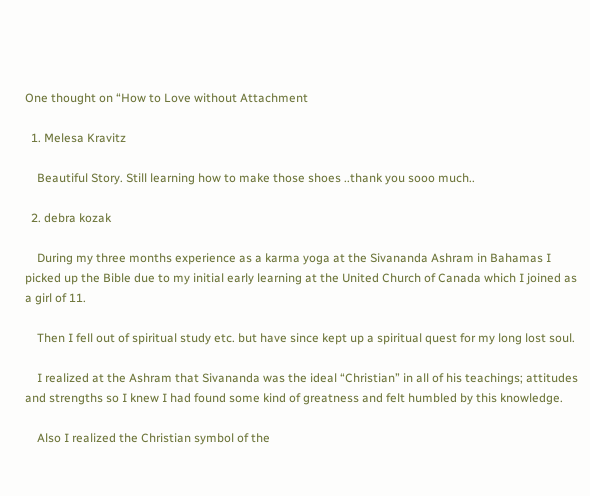One thought on “How to Love without Attachment

  1. Melesa Kravitz

    Beautiful Story. Still learning how to make those shoes ..thank you sooo much..

  2. debra kozak

    During my three months experience as a karma yoga at the Sivananda Ashram in Bahamas I picked up the Bible due to my initial early learning at the United Church of Canada which I joined as a girl of 11.

    Then I fell out of spiritual study etc. but have since kept up a spiritual quest for my long lost soul.

    I realized at the Ashram that Sivananda was the ideal “Christian” in all of his teachings; attitudes and strengths so I knew I had found some kind of greatness and felt humbled by this knowledge.

    Also I realized the Christian symbol of the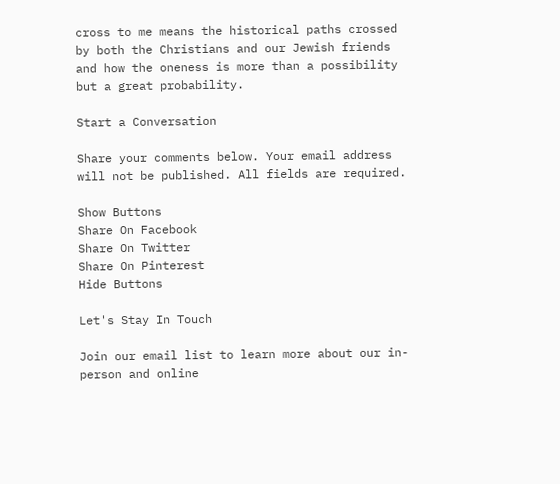cross to me means the historical paths crossed by both the Christians and our Jewish friends and how the oneness is more than a possibility but a great probability.

Start a Conversation

Share your comments below. Your email address will not be published. All fields are required.

Show Buttons
Share On Facebook
Share On Twitter
Share On Pinterest
Hide Buttons

Let's Stay In Touch

Join our email list to learn more about our in-person and online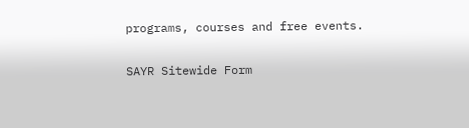programs, courses and free events.

SAYR Sitewide Form